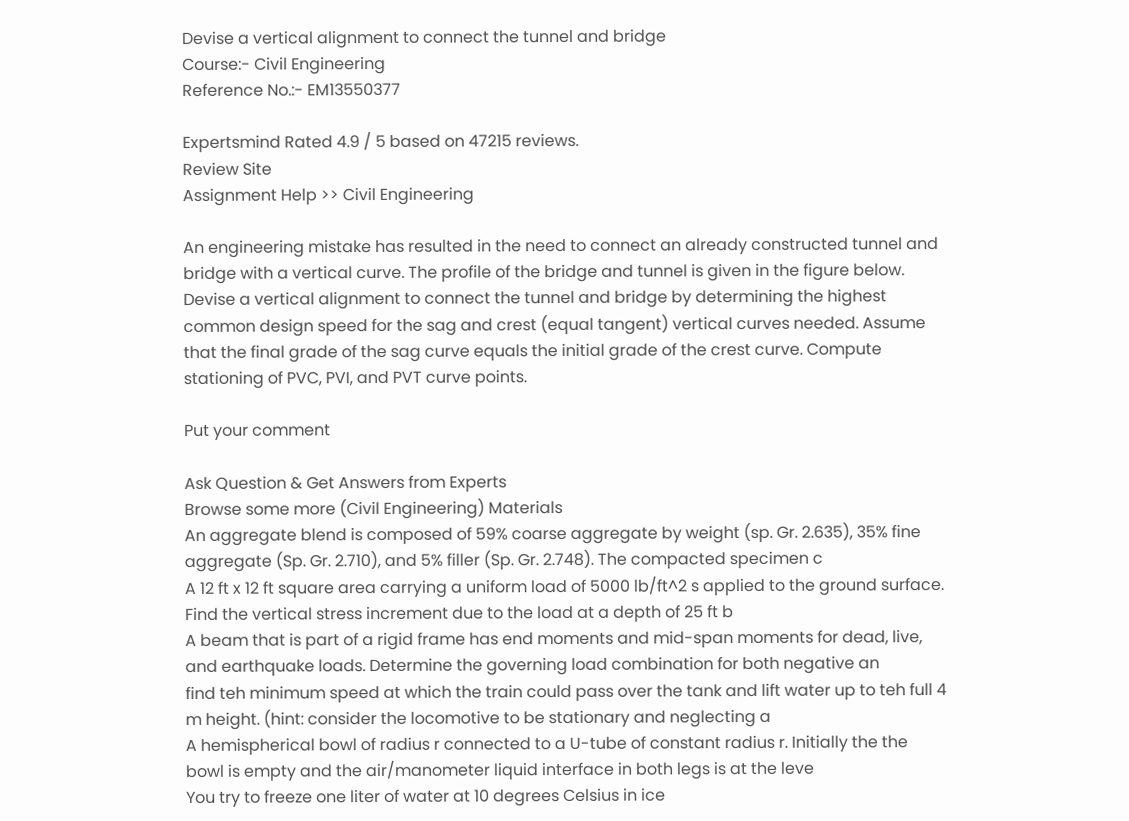Devise a vertical alignment to connect the tunnel and bridge
Course:- Civil Engineering
Reference No.:- EM13550377

Expertsmind Rated 4.9 / 5 based on 47215 reviews.
Review Site
Assignment Help >> Civil Engineering

An engineering mistake has resulted in the need to connect an already constructed tunnel and bridge with a vertical curve. The profile of the bridge and tunnel is given in the figure below. Devise a vertical alignment to connect the tunnel and bridge by determining the highest common design speed for the sag and crest (equal tangent) vertical curves needed. Assume that the final grade of the sag curve equals the initial grade of the crest curve. Compute stationing of PVC, PVI, and PVT curve points.

Put your comment

Ask Question & Get Answers from Experts
Browse some more (Civil Engineering) Materials
An aggregate blend is composed of 59% coarse aggregate by weight (sp. Gr. 2.635), 35% fine aggregate (Sp. Gr. 2.710), and 5% filler (Sp. Gr. 2.748). The compacted specimen c
A 12 ft x 12 ft square area carrying a uniform load of 5000 lb/ft^2 s applied to the ground surface. Find the vertical stress increment due to the load at a depth of 25 ft b
A beam that is part of a rigid frame has end moments and mid-span moments for dead, live, and earthquake loads. Determine the governing load combination for both negative an
find teh minimum speed at which the train could pass over the tank and lift water up to teh full 4 m height. (hint: consider the locomotive to be stationary and neglecting a
A hemispherical bowl of radius r connected to a U-tube of constant radius r. Initially the the bowl is empty and the air/manometer liquid interface in both legs is at the leve
You try to freeze one liter of water at 10 degrees Celsius in ice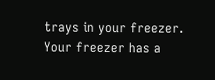trays in your freezer. Your freezer has a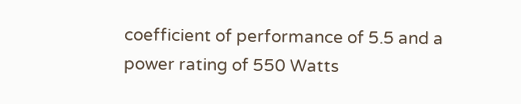coefficient of performance of 5.5 and a power rating of 550 Watts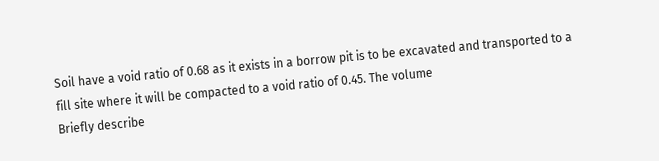Soil have a void ratio of 0.68 as it exists in a borrow pit is to be excavated and transported to a fill site where it will be compacted to a void ratio of 0.45. The volume
Briefly describe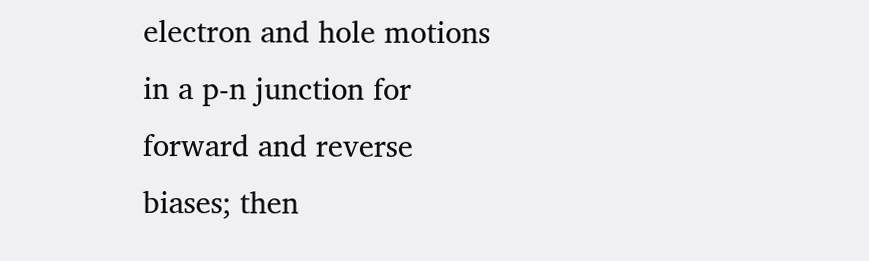electron and hole motions in a p-n junction for forward and reverse biases; then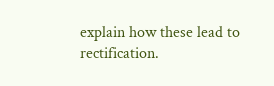explain how these lead to rectification.